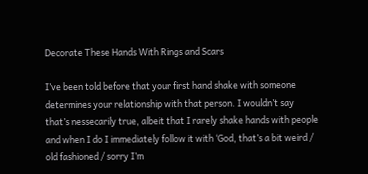Decorate These Hands With Rings and Scars

I’ve been told before that your first hand shake with someone determines your relationship with that person. I wouldn’t say that’s nessecarily true, albeit that I rarely shake hands with people and when I do I immediately follow it with ‘God, that’s a bit weird / old fashioned / sorry I’m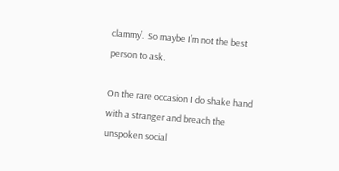clammy’.  So maybe I’m not the best person to ask.

On the rare occasion I do shake hand with a stranger and breach the unspoken social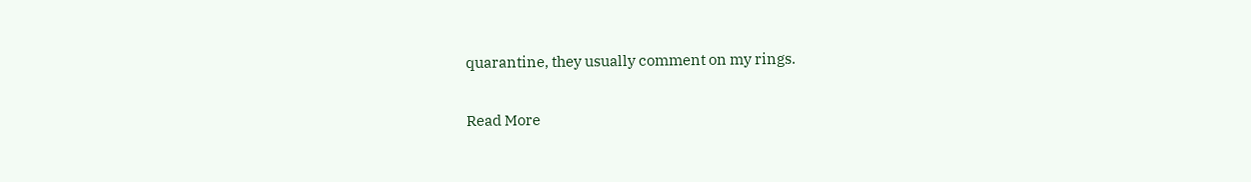quarantine, they usually comment on my rings.

Read More